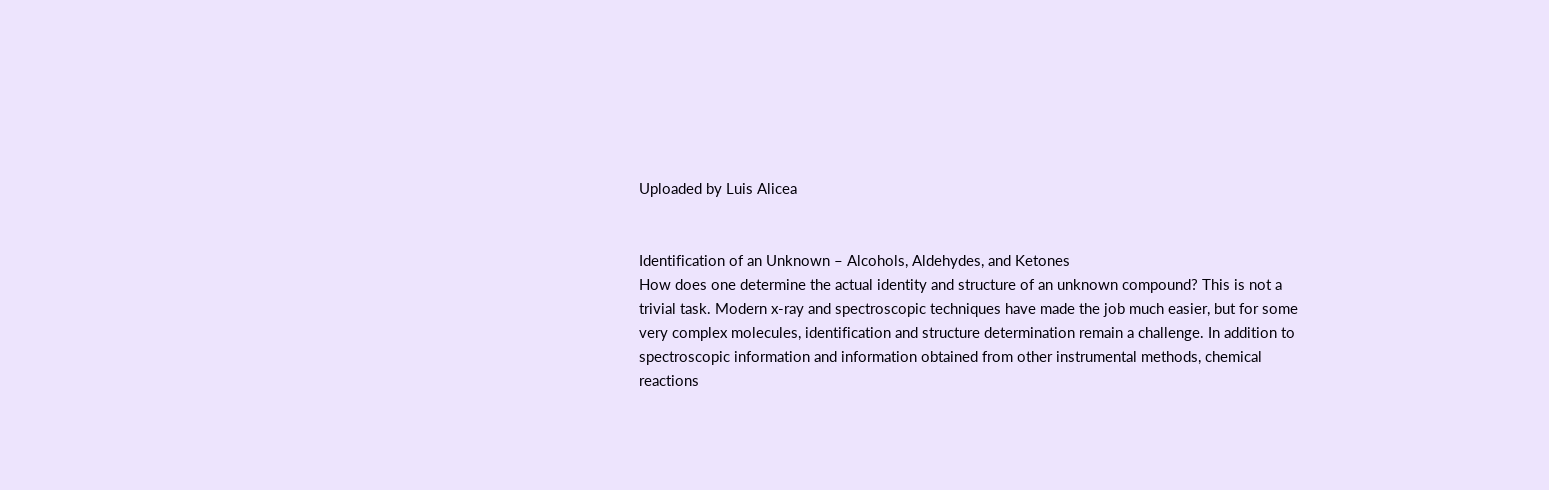Uploaded by Luis Alicea


Identification of an Unknown – Alcohols, Aldehydes, and Ketones
How does one determine the actual identity and structure of an unknown compound? This is not a
trivial task. Modern x-ray and spectroscopic techniques have made the job much easier, but for some
very complex molecules, identification and structure determination remain a challenge. In addition to
spectroscopic information and information obtained from other instrumental methods, chemical
reactions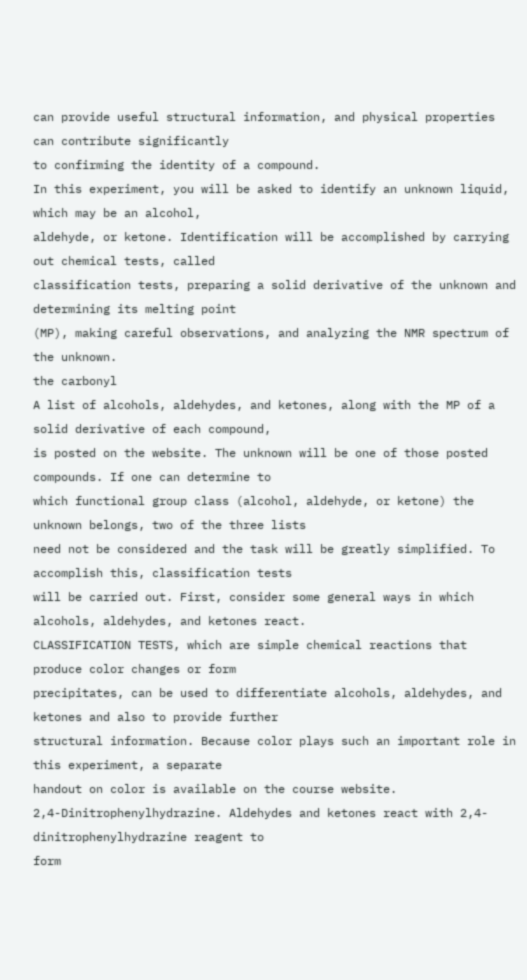can provide useful structural information, and physical properties can contribute significantly
to confirming the identity of a compound.
In this experiment, you will be asked to identify an unknown liquid, which may be an alcohol,
aldehyde, or ketone. Identification will be accomplished by carrying out chemical tests, called
classification tests, preparing a solid derivative of the unknown and determining its melting point
(MP), making careful observations, and analyzing the NMR spectrum of the unknown.
the carbonyl
A list of alcohols, aldehydes, and ketones, along with the MP of a solid derivative of each compound,
is posted on the website. The unknown will be one of those posted compounds. If one can determine to
which functional group class (alcohol, aldehyde, or ketone) the unknown belongs, two of the three lists
need not be considered and the task will be greatly simplified. To accomplish this, classification tests
will be carried out. First, consider some general ways in which alcohols, aldehydes, and ketones react.
CLASSIFICATION TESTS, which are simple chemical reactions that produce color changes or form
precipitates, can be used to differentiate alcohols, aldehydes, and ketones and also to provide further
structural information. Because color plays such an important role in this experiment, a separate
handout on color is available on the course website.
2,4-Dinitrophenylhydrazine. Aldehydes and ketones react with 2,4-dinitrophenylhydrazine reagent to
form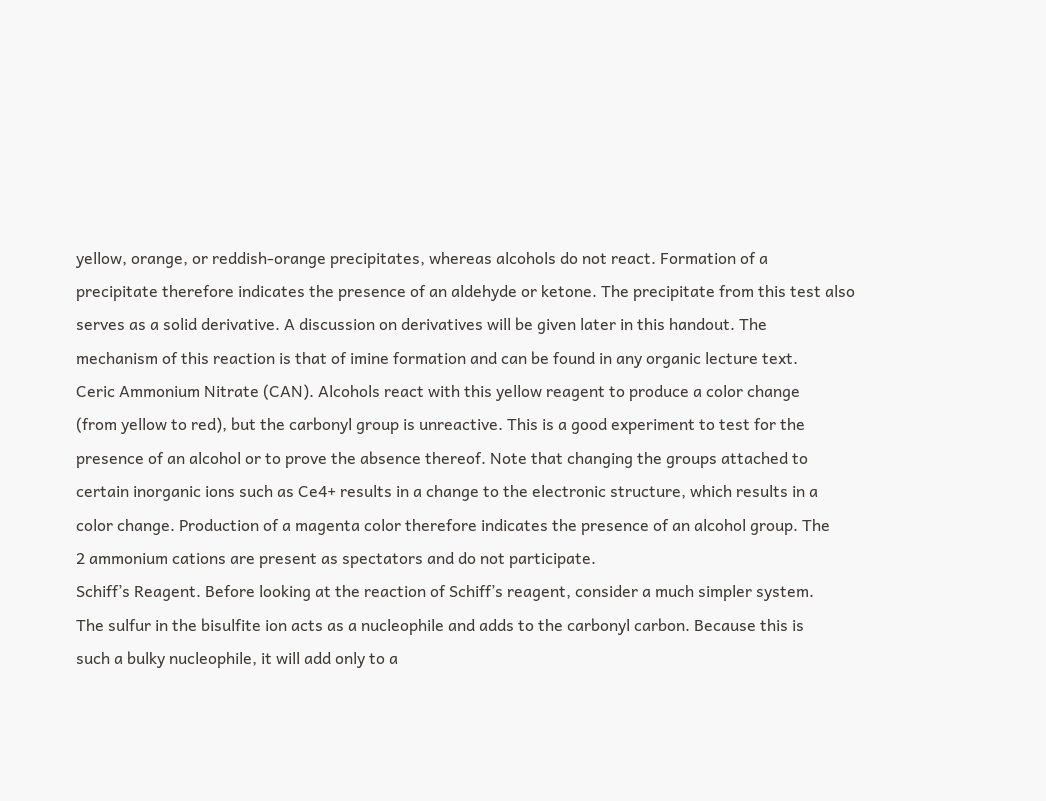yellow, orange, or reddish-orange precipitates, whereas alcohols do not react. Formation of a
precipitate therefore indicates the presence of an aldehyde or ketone. The precipitate from this test also
serves as a solid derivative. A discussion on derivatives will be given later in this handout. The
mechanism of this reaction is that of imine formation and can be found in any organic lecture text.
Ceric Ammonium Nitrate (CAN). Alcohols react with this yellow reagent to produce a color change
(from yellow to red), but the carbonyl group is unreactive. This is a good experiment to test for the
presence of an alcohol or to prove the absence thereof. Note that changing the groups attached to
certain inorganic ions such as Ce4+ results in a change to the electronic structure, which results in a
color change. Production of a magenta color therefore indicates the presence of an alcohol group. The
2 ammonium cations are present as spectators and do not participate.
Schiff’s Reagent. Before looking at the reaction of Schiff’s reagent, consider a much simpler system.
The sulfur in the bisulfite ion acts as a nucleophile and adds to the carbonyl carbon. Because this is
such a bulky nucleophile, it will add only to a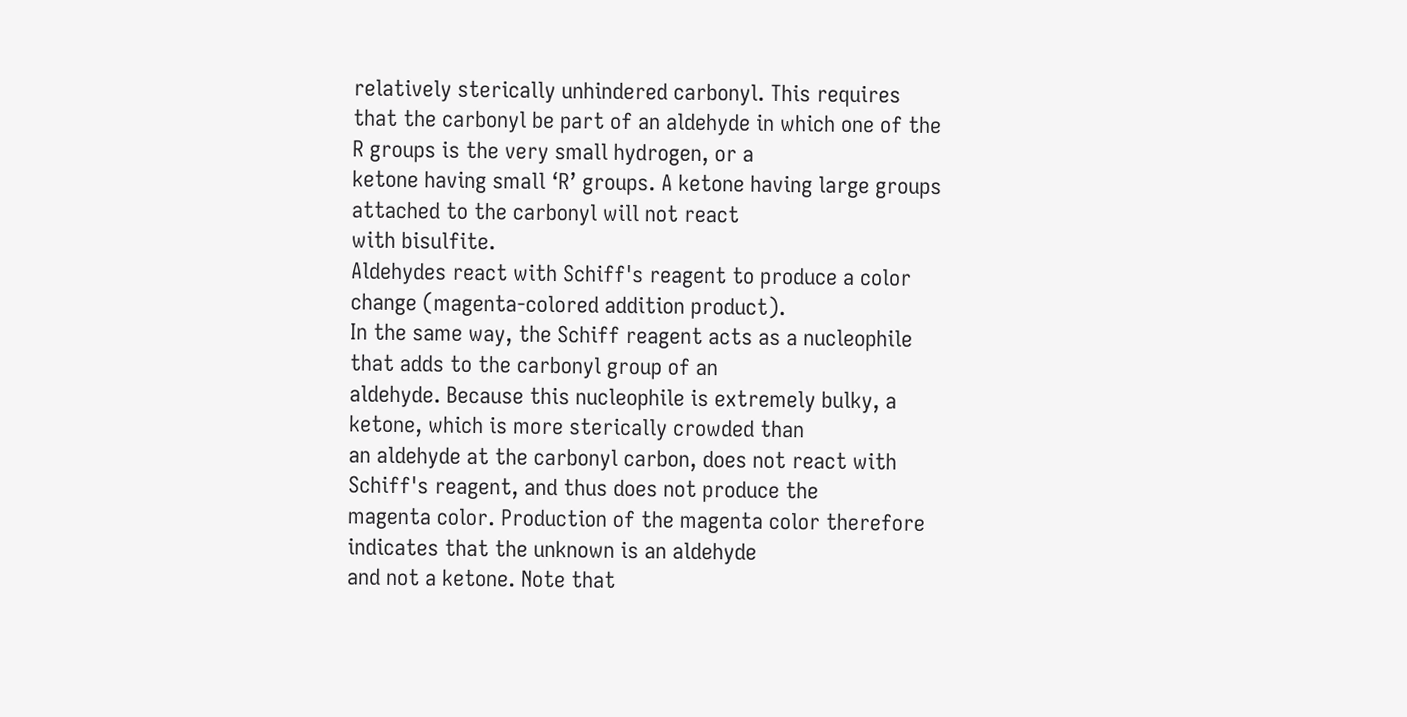relatively sterically unhindered carbonyl. This requires
that the carbonyl be part of an aldehyde in which one of the R groups is the very small hydrogen, or a
ketone having small ‘R’ groups. A ketone having large groups attached to the carbonyl will not react
with bisulfite.
Aldehydes react with Schiff's reagent to produce a color change (magenta-colored addition product).
In the same way, the Schiff reagent acts as a nucleophile that adds to the carbonyl group of an
aldehyde. Because this nucleophile is extremely bulky, a ketone, which is more sterically crowded than
an aldehyde at the carbonyl carbon, does not react with Schiff's reagent, and thus does not produce the
magenta color. Production of the magenta color therefore indicates that the unknown is an aldehyde
and not a ketone. Note that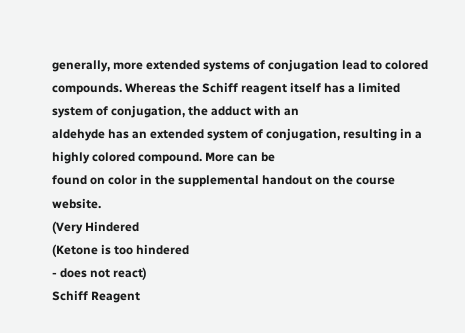generally, more extended systems of conjugation lead to colored
compounds. Whereas the Schiff reagent itself has a limited system of conjugation, the adduct with an
aldehyde has an extended system of conjugation, resulting in a highly colored compound. More can be
found on color in the supplemental handout on the course website.
(Very Hindered
(Ketone is too hindered
- does not react)
Schiff Reagent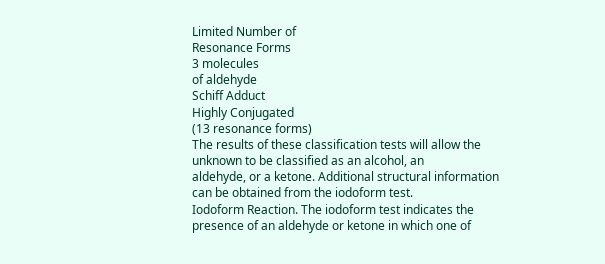Limited Number of
Resonance Forms
3 molecules
of aldehyde
Schiff Adduct
Highly Conjugated
(13 resonance forms)
The results of these classification tests will allow the unknown to be classified as an alcohol, an
aldehyde, or a ketone. Additional structural information can be obtained from the iodoform test.
Iodoform Reaction. The iodoform test indicates the presence of an aldehyde or ketone in which one of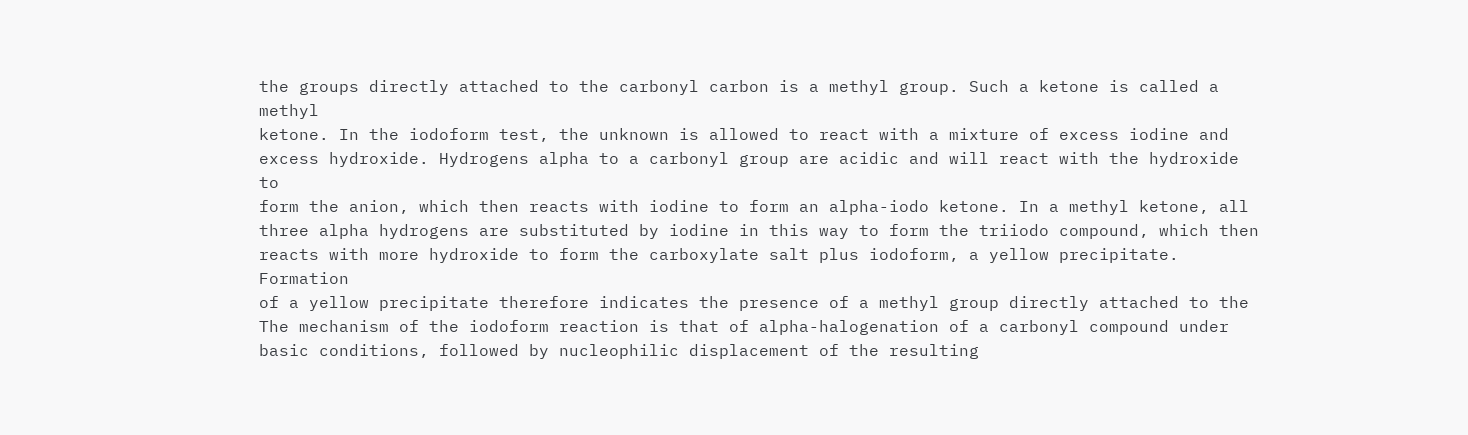the groups directly attached to the carbonyl carbon is a methyl group. Such a ketone is called a methyl
ketone. In the iodoform test, the unknown is allowed to react with a mixture of excess iodine and
excess hydroxide. Hydrogens alpha to a carbonyl group are acidic and will react with the hydroxide to
form the anion, which then reacts with iodine to form an alpha-iodo ketone. In a methyl ketone, all
three alpha hydrogens are substituted by iodine in this way to form the triiodo compound, which then
reacts with more hydroxide to form the carboxylate salt plus iodoform, a yellow precipitate. Formation
of a yellow precipitate therefore indicates the presence of a methyl group directly attached to the
The mechanism of the iodoform reaction is that of alpha-halogenation of a carbonyl compound under
basic conditions, followed by nucleophilic displacement of the resulting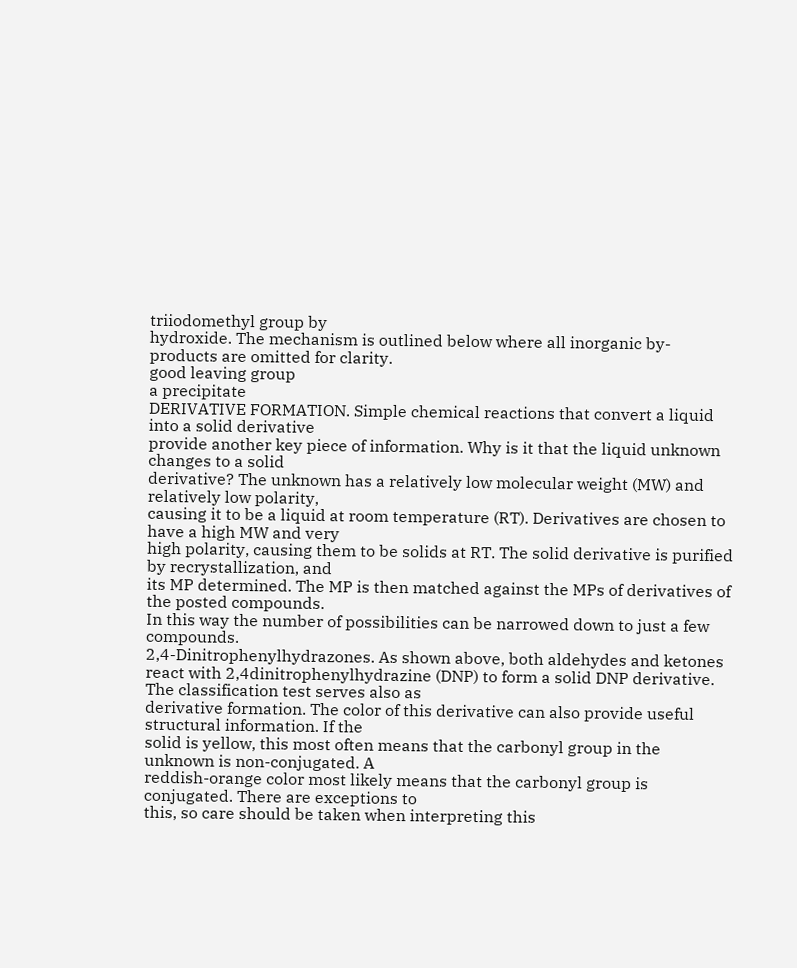triiodomethyl group by
hydroxide. The mechanism is outlined below where all inorganic by-products are omitted for clarity.
good leaving group
a precipitate
DERIVATIVE FORMATION. Simple chemical reactions that convert a liquid into a solid derivative
provide another key piece of information. Why is it that the liquid unknown changes to a solid
derivative? The unknown has a relatively low molecular weight (MW) and relatively low polarity,
causing it to be a liquid at room temperature (RT). Derivatives are chosen to have a high MW and very
high polarity, causing them to be solids at RT. The solid derivative is purified by recrystallization, and
its MP determined. The MP is then matched against the MPs of derivatives of the posted compounds.
In this way the number of possibilities can be narrowed down to just a few compounds.
2,4-Dinitrophenylhydrazones. As shown above, both aldehydes and ketones react with 2,4dinitrophenylhydrazine (DNP) to form a solid DNP derivative. The classification test serves also as
derivative formation. The color of this derivative can also provide useful structural information. If the
solid is yellow, this most often means that the carbonyl group in the unknown is non-conjugated. A
reddish-orange color most likely means that the carbonyl group is conjugated. There are exceptions to
this, so care should be taken when interpreting this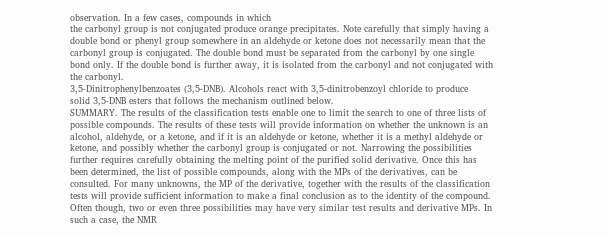observation. In a few cases, compounds in which
the carbonyl group is not conjugated produce orange precipitates. Note carefully that simply having a
double bond or phenyl group somewhere in an aldehyde or ketone does not necessarily mean that the
carbonyl group is conjugated. The double bond must be separated from the carbonyl by one single
bond only. If the double bond is further away, it is isolated from the carbonyl and not conjugated with
the carbonyl.
3,5-Dinitrophenylbenzoates (3,5-DNB). Alcohols react with 3,5-dinitrobenzoyl chloride to produce
solid 3,5-DNB esters that follows the mechanism outlined below.
SUMMARY. The results of the classification tests enable one to limit the search to one of three lists of
possible compounds. The results of these tests will provide information on whether the unknown is an
alcohol, aldehyde, or a ketone, and if it is an aldehyde or ketone, whether it is a methyl aldehyde or
ketone, and possibly whether the carbonyl group is conjugated or not. Narrowing the possibilities
further requires carefully obtaining the melting point of the purified solid derivative. Once this has
been determined, the list of possible compounds, along with the MPs of the derivatives, can be
consulted. For many unknowns, the MP of the derivative, together with the results of the classification
tests will provide sufficient information to make a final conclusion as to the identity of the compound.
Often though, two or even three possibilities may have very similar test results and derivative MPs. In
such a case, the NMR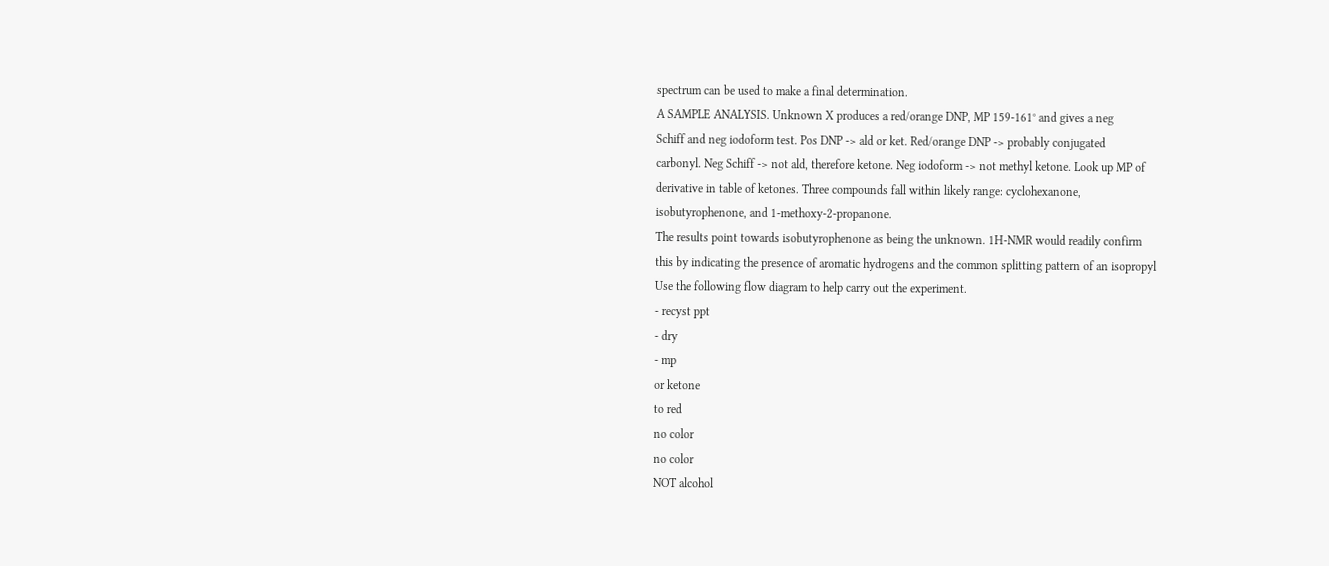spectrum can be used to make a final determination.
A SAMPLE ANALYSIS. Unknown X produces a red/orange DNP, MP 159-161° and gives a neg
Schiff and neg iodoform test. Pos DNP -> ald or ket. Red/orange DNP -> probably conjugated
carbonyl. Neg Schiff -> not ald, therefore ketone. Neg iodoform -> not methyl ketone. Look up MP of
derivative in table of ketones. Three compounds fall within likely range: cyclohexanone,
isobutyrophenone, and 1-methoxy-2-propanone.
The results point towards isobutyrophenone as being the unknown. 1H-NMR would readily confirm
this by indicating the presence of aromatic hydrogens and the common splitting pattern of an isopropyl
Use the following flow diagram to help carry out the experiment.
- recyst ppt
- dry
- mp
or ketone
to red
no color
no color
NOT alcohol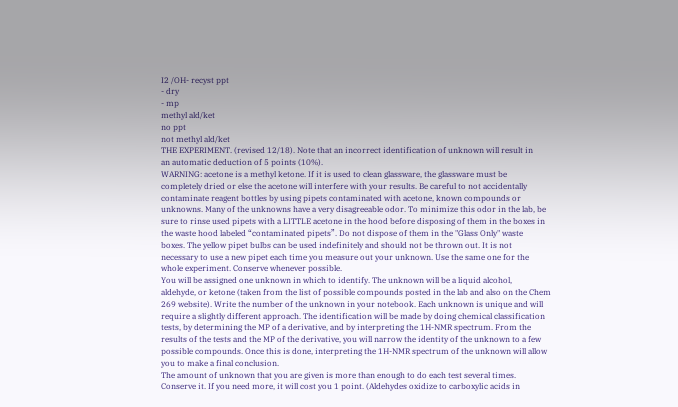I2 /OH- recyst ppt
- dry
- mp
methyl ald/ket
no ppt
not methyl ald/ket
THE EXPERIMENT. (revised 12/18). Note that an incorrect identification of unknown will result in
an automatic deduction of 5 points (10%).
WARNING: acetone is a methyl ketone. If it is used to clean glassware, the glassware must be
completely dried or else the acetone will interfere with your results. Be careful to not accidentally
contaminate reagent bottles by using pipets contaminated with acetone, known compounds or
unknowns. Many of the unknowns have a very disagreeable odor. To minimize this odor in the lab, be
sure to rinse used pipets with a LITTLE acetone in the hood before disposing of them in the boxes in
the waste hood labeled “contaminated pipets”. Do not dispose of them in the "Glass Only" waste
boxes. The yellow pipet bulbs can be used indefinitely and should not be thrown out. It is not
necessary to use a new pipet each time you measure out your unknown. Use the same one for the
whole experiment. Conserve whenever possible.
You will be assigned one unknown in which to identify. The unknown will be a liquid alcohol,
aldehyde, or ketone (taken from the list of possible compounds posted in the lab and also on the Chem
269 website). Write the number of the unknown in your notebook. Each unknown is unique and will
require a slightly different approach. The identification will be made by doing chemical classification
tests, by determining the MP of a derivative, and by interpreting the 1H-NMR spectrum. From the
results of the tests and the MP of the derivative, you will narrow the identity of the unknown to a few
possible compounds. Once this is done, interpreting the 1H-NMR spectrum of the unknown will allow
you to make a final conclusion.
The amount of unknown that you are given is more than enough to do each test several times.
Conserve it. If you need more, it will cost you 1 point. (Aldehydes oxidize to carboxylic acids in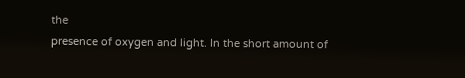the
presence of oxygen and light. In the short amount of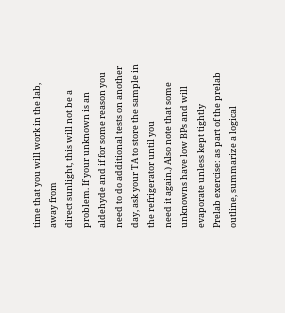time that you will work in the lab, away from
direct sunlight, this will not be a problem. If your unknown is an aldehyde and if for some reason you
need to do additional tests on another day, ask your TA to store the sample in the refrigerator until you
need it again.) Also note that some unknowns have low BPs and will evaporate unless kept tightly
Prelab exercise: as part of the prelab outline, summarize a logical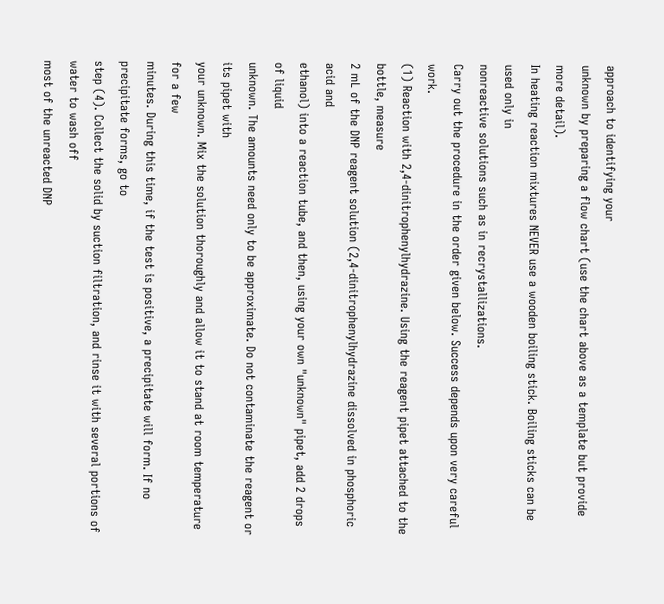approach to identifying your
unknown by preparing a flow chart (use the chart above as a template but provide more detail).
In heating reaction mixtures NEVER use a wooden boiling stick. Boiling sticks can be used only in
nonreactive solutions such as in recrystallizations.
Carry out the procedure in the order given below. Success depends upon very careful work.
(1) Reaction with 2,4-dinitrophenylhydrazine. Using the reagent pipet attached to the bottle, measure
2 mL of the DNP reagent solution (2,4-dinitrophenylhydrazine dissolved in phosphoric acid and
ethanol) into a reaction tube, and then, using your own "unknown" pipet, add 2 drops of liquid
unknown. The amounts need only to be approximate. Do not contaminate the reagent or its pipet with
your unknown. Mix the solution thoroughly and allow it to stand at room temperature for a few
minutes. During this time, if the test is positive, a precipitate will form. If no precipitate forms, go to
step (4). Collect the solid by suction filtration, and rinse it with several portions of water to wash off
most of the unreacted DNP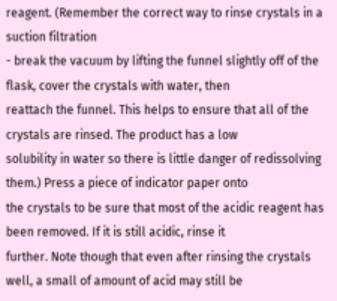reagent. (Remember the correct way to rinse crystals in a suction filtration
- break the vacuum by lifting the funnel slightly off of the flask, cover the crystals with water, then
reattach the funnel. This helps to ensure that all of the crystals are rinsed. The product has a low
solubility in water so there is little danger of redissolving them.) Press a piece of indicator paper onto
the crystals to be sure that most of the acidic reagent has been removed. If it is still acidic, rinse it
further. Note though that even after rinsing the crystals well, a small of amount of acid may still be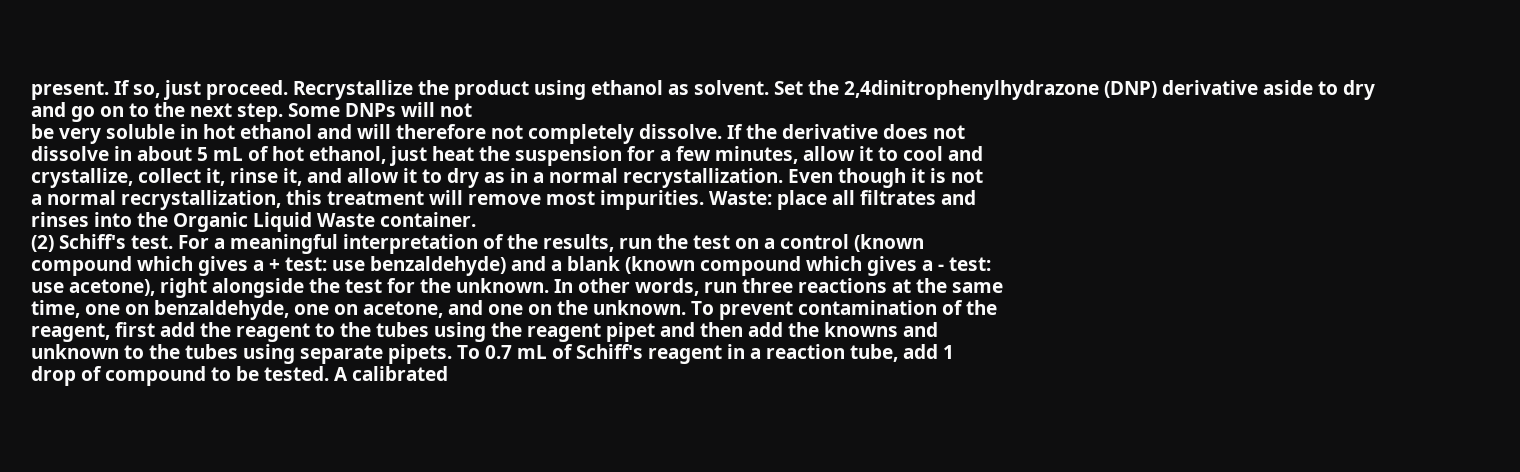present. If so, just proceed. Recrystallize the product using ethanol as solvent. Set the 2,4dinitrophenylhydrazone (DNP) derivative aside to dry and go on to the next step. Some DNPs will not
be very soluble in hot ethanol and will therefore not completely dissolve. If the derivative does not
dissolve in about 5 mL of hot ethanol, just heat the suspension for a few minutes, allow it to cool and
crystallize, collect it, rinse it, and allow it to dry as in a normal recrystallization. Even though it is not
a normal recrystallization, this treatment will remove most impurities. Waste: place all filtrates and
rinses into the Organic Liquid Waste container.
(2) Schiff's test. For a meaningful interpretation of the results, run the test on a control (known
compound which gives a + test: use benzaldehyde) and a blank (known compound which gives a - test:
use acetone), right alongside the test for the unknown. In other words, run three reactions at the same
time, one on benzaldehyde, one on acetone, and one on the unknown. To prevent contamination of the
reagent, first add the reagent to the tubes using the reagent pipet and then add the knowns and
unknown to the tubes using separate pipets. To 0.7 mL of Schiff's reagent in a reaction tube, add 1
drop of compound to be tested. A calibrated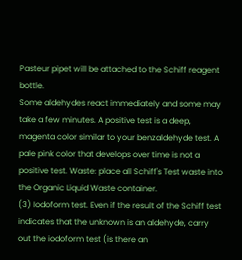Pasteur pipet will be attached to the Schiff reagent bottle.
Some aldehydes react immediately and some may take a few minutes. A positive test is a deep,
magenta color similar to your benzaldehyde test. A pale pink color that develops over time is not a
positive test. Waste: place all Schiff's Test waste into the Organic Liquid Waste container.
(3) Iodoform test. Even if the result of the Schiff test indicates that the unknown is an aldehyde, carry
out the iodoform test (is there an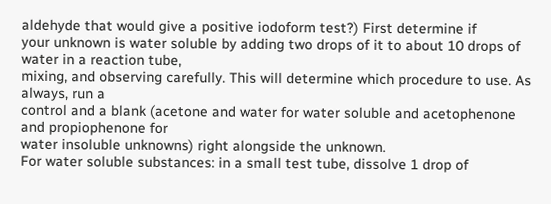aldehyde that would give a positive iodoform test?) First determine if
your unknown is water soluble by adding two drops of it to about 10 drops of water in a reaction tube,
mixing, and observing carefully. This will determine which procedure to use. As always, run a
control and a blank (acetone and water for water soluble and acetophenone and propiophenone for
water insoluble unknowns) right alongside the unknown.
For water soluble substances: in a small test tube, dissolve 1 drop of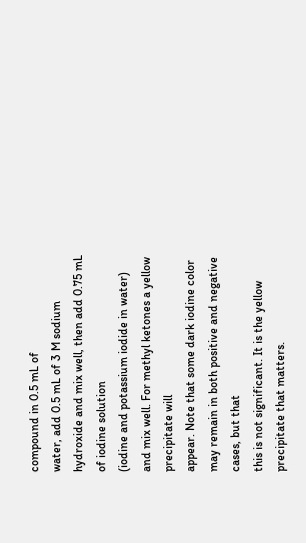compound in 0.5 mL of
water, add 0.5 mL of 3 M sodium hydroxide and mix well, then add 0.75 mL of iodine solution
(iodine and potassium iodide in water) and mix well. For methyl ketones a yellow precipitate will
appear. Note that some dark iodine color may remain in both positive and negative cases, but that
this is not significant. It is the yellow precipitate that matters.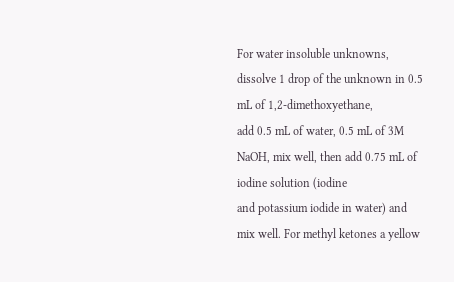For water insoluble unknowns, dissolve 1 drop of the unknown in 0.5 mL of 1,2-dimethoxyethane,
add 0.5 mL of water, 0.5 mL of 3M NaOH, mix well, then add 0.75 mL of iodine solution (iodine
and potassium iodide in water) and mix well. For methyl ketones a yellow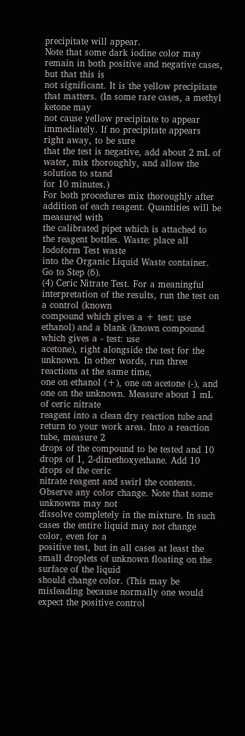precipitate will appear.
Note that some dark iodine color may remain in both positive and negative cases, but that this is
not significant. It is the yellow precipitate that matters. (In some rare cases, a methyl ketone may
not cause yellow precipitate to appear immediately. If no precipitate appears right away, to be sure
that the test is negative, add about 2 mL of water, mix thoroughly, and allow the solution to stand
for 10 minutes.)
For both procedures mix thoroughly after addition of each reagent. Quantities will be measured with
the calibrated pipet which is attached to the reagent bottles. Waste: place all Iodoform Test waste
into the Organic Liquid Waste container.
Go to Step (6).
(4) Ceric Nitrate Test. For a meaningful interpretation of the results, run the test on a control (known
compound which gives a + test: use ethanol) and a blank (known compound which gives a - test: use
acetone), right alongside the test for the unknown. In other words, run three reactions at the same time,
one on ethanol (+), one on acetone (-), and one on the unknown. Measure about 1 mL of ceric nitrate
reagent into a clean dry reaction tube and return to your work area. Into a reaction tube, measure 2
drops of the compound to be tested and 10 drops of 1, 2-dimethoxyethane. Add 10 drops of the ceric
nitrate reagent and swirl the contents. Observe any color change. Note that some unknowns may not
dissolve completely in the mixture. In such cases the entire liquid may not change color, even for a
positive test, but in all cases at least the small droplets of unknown floating on the surface of the liquid
should change color. (This may be misleading because normally one would expect the positive control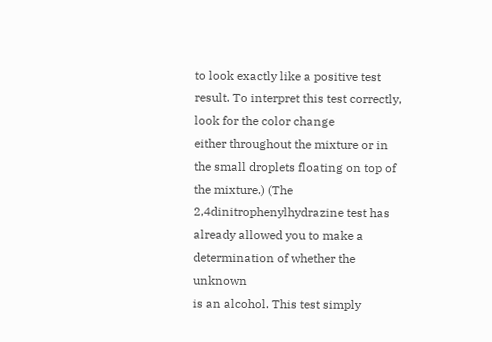to look exactly like a positive test result. To interpret this test correctly, look for the color change
either throughout the mixture or in the small droplets floating on top of the mixture.) (The 2,4dinitrophenylhydrazine test has already allowed you to make a determination of whether the unknown
is an alcohol. This test simply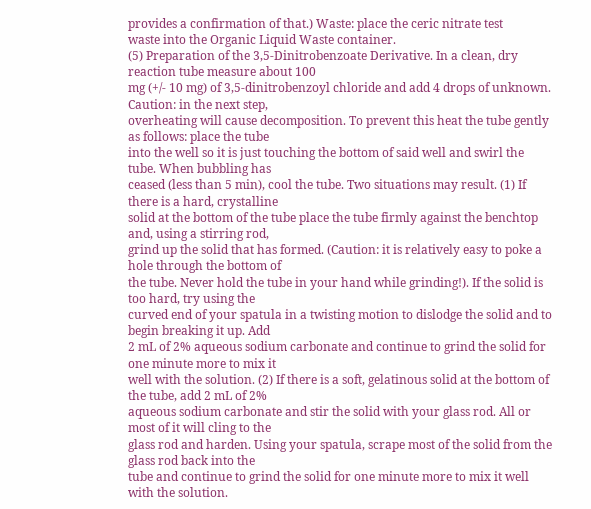provides a confirmation of that.) Waste: place the ceric nitrate test
waste into the Organic Liquid Waste container.
(5) Preparation of the 3,5-Dinitrobenzoate Derivative. In a clean, dry reaction tube measure about 100
mg (+/- 10 mg) of 3,5-dinitrobenzoyl chloride and add 4 drops of unknown. Caution: in the next step,
overheating will cause decomposition. To prevent this heat the tube gently as follows: place the tube
into the well so it is just touching the bottom of said well and swirl the tube. When bubbling has
ceased (less than 5 min), cool the tube. Two situations may result. (1) If there is a hard, crystalline
solid at the bottom of the tube place the tube firmly against the benchtop and, using a stirring rod,
grind up the solid that has formed. (Caution: it is relatively easy to poke a hole through the bottom of
the tube. Never hold the tube in your hand while grinding!). If the solid is too hard, try using the
curved end of your spatula in a twisting motion to dislodge the solid and to begin breaking it up. Add
2 mL of 2% aqueous sodium carbonate and continue to grind the solid for one minute more to mix it
well with the solution. (2) If there is a soft, gelatinous solid at the bottom of the tube, add 2 mL of 2%
aqueous sodium carbonate and stir the solid with your glass rod. All or most of it will cling to the
glass rod and harden. Using your spatula, scrape most of the solid from the glass rod back into the
tube and continue to grind the solid for one minute more to mix it well with the solution.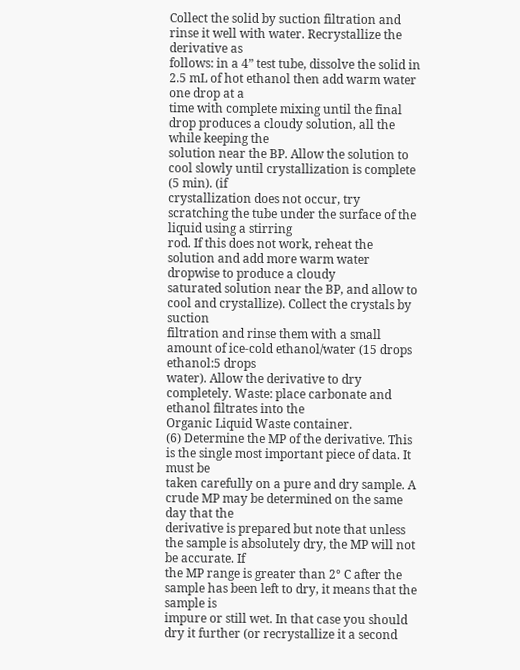Collect the solid by suction filtration and rinse it well with water. Recrystallize the derivative as
follows: in a 4” test tube, dissolve the solid in 2.5 mL of hot ethanol then add warm water one drop at a
time with complete mixing until the final drop produces a cloudy solution, all the while keeping the
solution near the BP. Allow the solution to cool slowly until crystallization is complete (5 min). (if
crystallization does not occur, try scratching the tube under the surface of the liquid using a stirring
rod. If this does not work, reheat the solution and add more warm water dropwise to produce a cloudy
saturated solution near the BP, and allow to cool and crystallize). Collect the crystals by suction
filtration and rinse them with a small amount of ice-cold ethanol/water (15 drops ethanol:5 drops
water). Allow the derivative to dry completely. Waste: place carbonate and ethanol filtrates into the
Organic Liquid Waste container.
(6) Determine the MP of the derivative. This is the single most important piece of data. It must be
taken carefully on a pure and dry sample. A crude MP may be determined on the same day that the
derivative is prepared but note that unless the sample is absolutely dry, the MP will not be accurate. If
the MP range is greater than 2° C after the sample has been left to dry, it means that the sample is
impure or still wet. In that case you should dry it further (or recrystallize it a second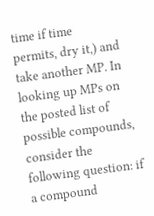time if time
permits, dry it,) and take another MP. In looking up MPs on the posted list of possible compounds,
consider the following question: if a compound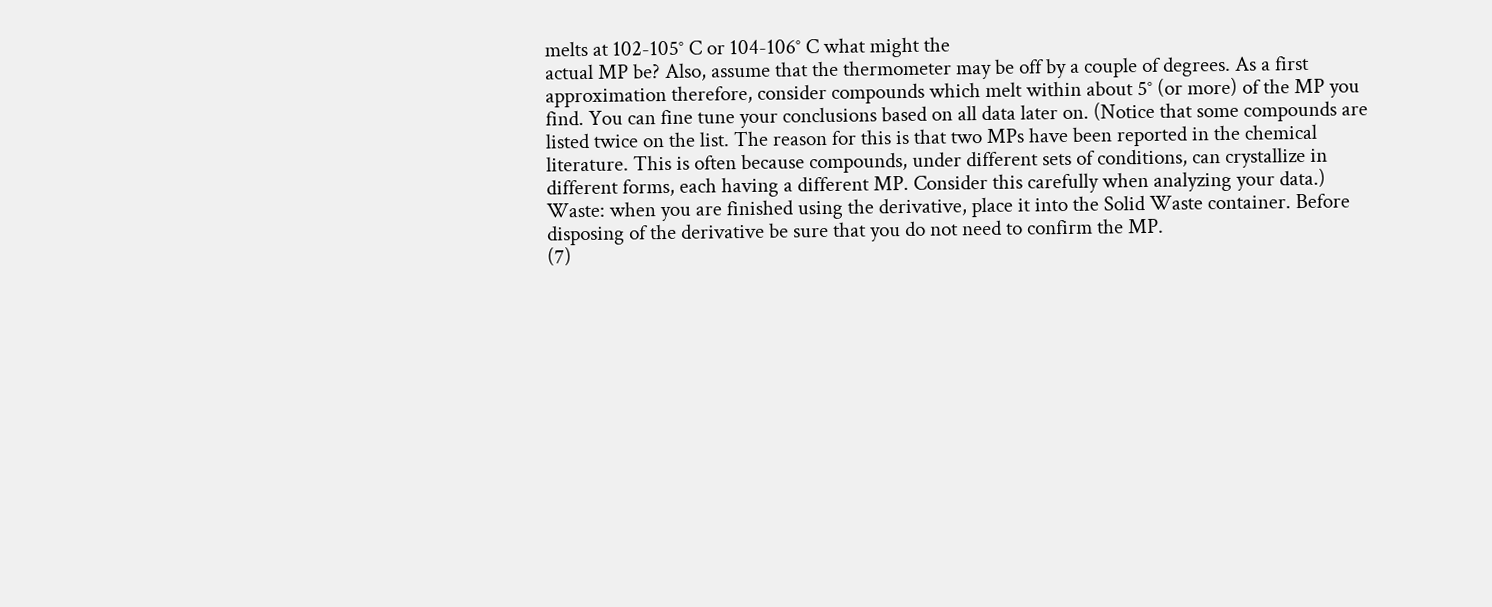melts at 102-105° C or 104-106° C what might the
actual MP be? Also, assume that the thermometer may be off by a couple of degrees. As a first
approximation therefore, consider compounds which melt within about 5° (or more) of the MP you
find. You can fine tune your conclusions based on all data later on. (Notice that some compounds are
listed twice on the list. The reason for this is that two MPs have been reported in the chemical
literature. This is often because compounds, under different sets of conditions, can crystallize in
different forms, each having a different MP. Consider this carefully when analyzing your data.)
Waste: when you are finished using the derivative, place it into the Solid Waste container. Before
disposing of the derivative be sure that you do not need to confirm the MP.
(7)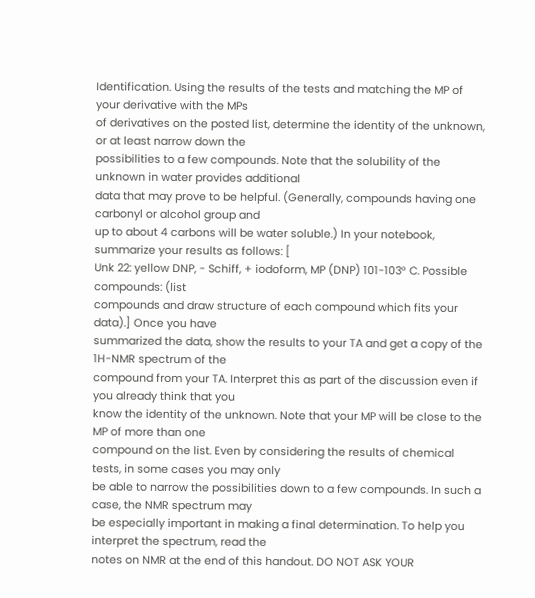Identification. Using the results of the tests and matching the MP of your derivative with the MPs
of derivatives on the posted list, determine the identity of the unknown, or at least narrow down the
possibilities to a few compounds. Note that the solubility of the unknown in water provides additional
data that may prove to be helpful. (Generally, compounds having one carbonyl or alcohol group and
up to about 4 carbons will be water soluble.) In your notebook, summarize your results as follows: [
Unk 22: yellow DNP, - Schiff, + iodoform, MP (DNP) 101-103° C. Possible compounds: (list
compounds and draw structure of each compound which fits your data).] Once you have
summarized the data, show the results to your TA and get a copy of the 1H-NMR spectrum of the
compound from your TA. Interpret this as part of the discussion even if you already think that you
know the identity of the unknown. Note that your MP will be close to the MP of more than one
compound on the list. Even by considering the results of chemical tests, in some cases you may only
be able to narrow the possibilities down to a few compounds. In such a case, the NMR spectrum may
be especially important in making a final determination. To help you interpret the spectrum, read the
notes on NMR at the end of this handout. DO NOT ASK YOUR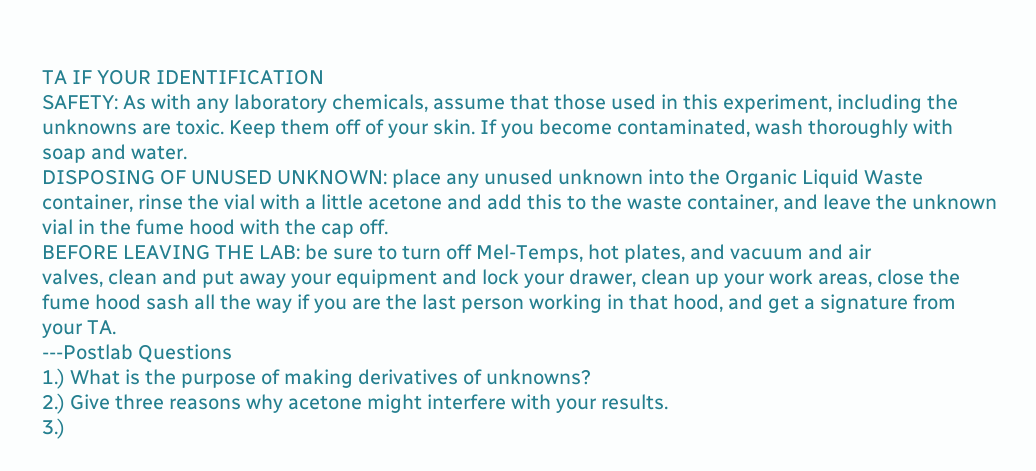TA IF YOUR IDENTIFICATION
SAFETY: As with any laboratory chemicals, assume that those used in this experiment, including the
unknowns are toxic. Keep them off of your skin. If you become contaminated, wash thoroughly with
soap and water.
DISPOSING OF UNUSED UNKNOWN: place any unused unknown into the Organic Liquid Waste
container, rinse the vial with a little acetone and add this to the waste container, and leave the unknown
vial in the fume hood with the cap off.
BEFORE LEAVING THE LAB: be sure to turn off Mel-Temps, hot plates, and vacuum and air
valves, clean and put away your equipment and lock your drawer, clean up your work areas, close the
fume hood sash all the way if you are the last person working in that hood, and get a signature from
your TA.
---Postlab Questions
1.) What is the purpose of making derivatives of unknowns?
2.) Give three reasons why acetone might interfere with your results.
3.)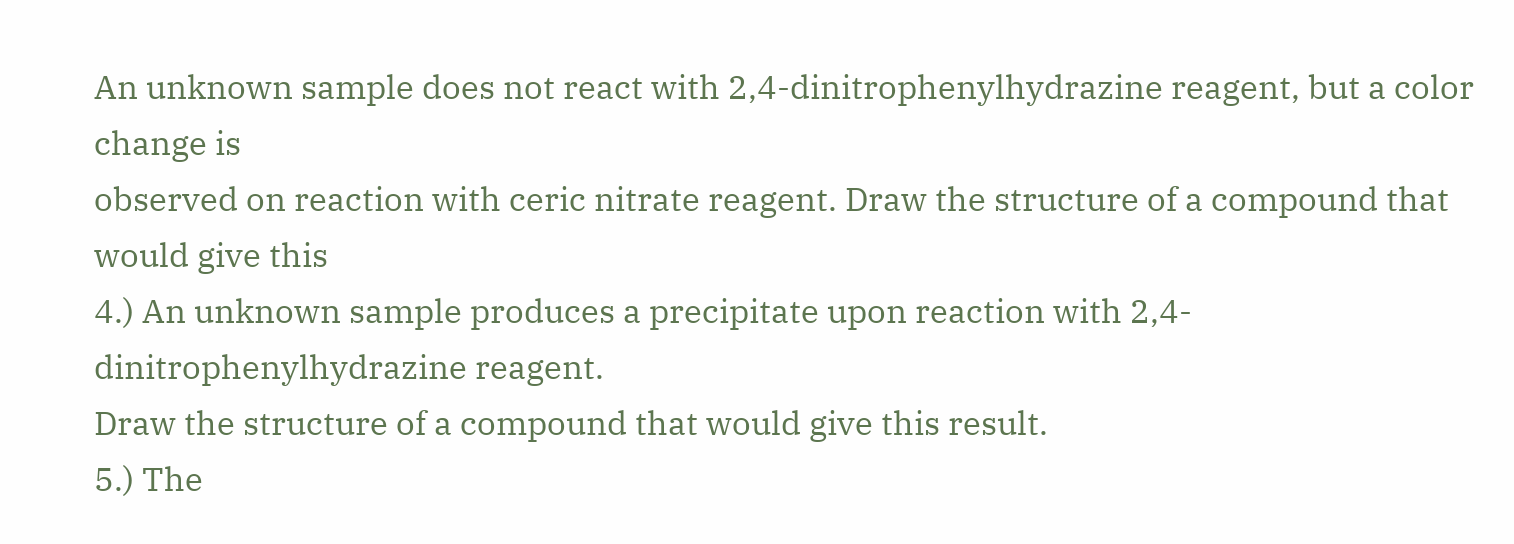An unknown sample does not react with 2,4-dinitrophenylhydrazine reagent, but a color change is
observed on reaction with ceric nitrate reagent. Draw the structure of a compound that would give this
4.) An unknown sample produces a precipitate upon reaction with 2,4-dinitrophenylhydrazine reagent.
Draw the structure of a compound that would give this result.
5.) The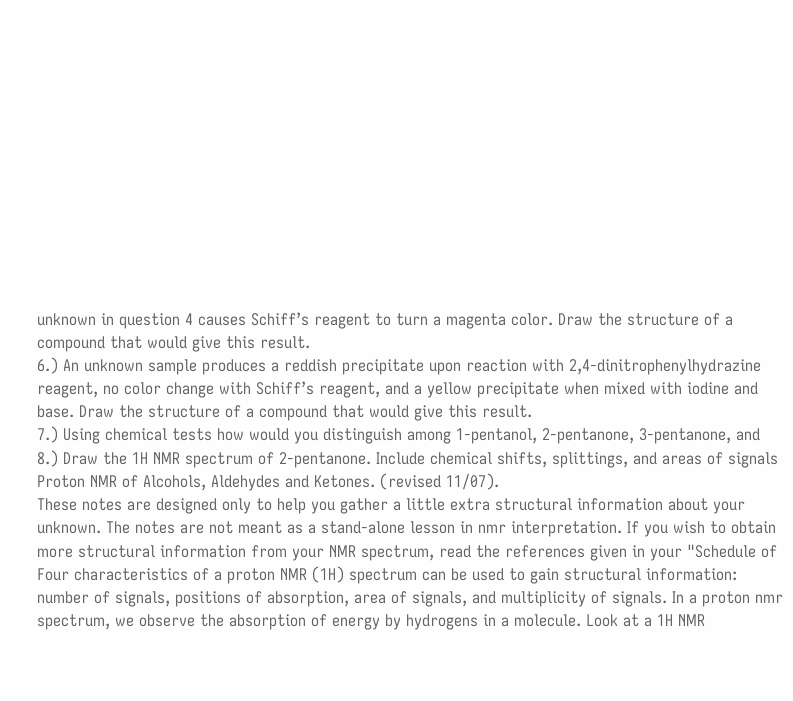unknown in question 4 causes Schiff’s reagent to turn a magenta color. Draw the structure of a
compound that would give this result.
6.) An unknown sample produces a reddish precipitate upon reaction with 2,4-dinitrophenylhydrazine
reagent, no color change with Schiff’s reagent, and a yellow precipitate when mixed with iodine and
base. Draw the structure of a compound that would give this result.
7.) Using chemical tests how would you distinguish among 1-pentanol, 2-pentanone, 3-pentanone, and
8.) Draw the 1H NMR spectrum of 2-pentanone. Include chemical shifts, splittings, and areas of signals
Proton NMR of Alcohols, Aldehydes and Ketones. (revised 11/07).
These notes are designed only to help you gather a little extra structural information about your
unknown. The notes are not meant as a stand-alone lesson in nmr interpretation. If you wish to obtain
more structural information from your NMR spectrum, read the references given in your "Schedule of
Four characteristics of a proton NMR (1H) spectrum can be used to gain structural information:
number of signals, positions of absorption, area of signals, and multiplicity of signals. In a proton nmr
spectrum, we observe the absorption of energy by hydrogens in a molecule. Look at a 1H NMR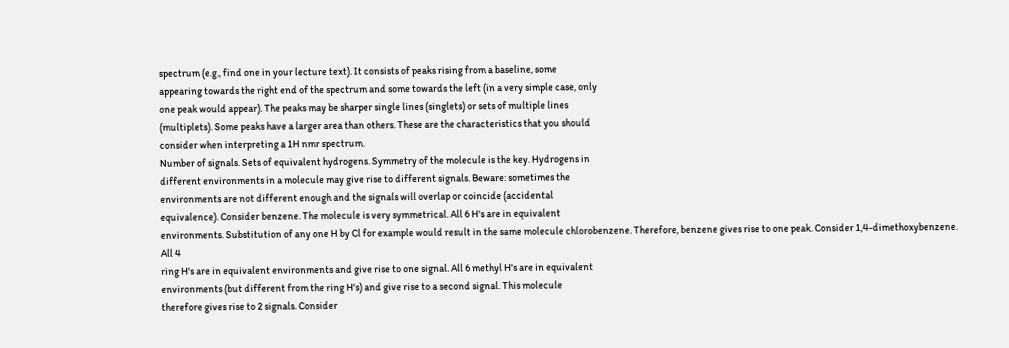spectrum (e.g., find one in your lecture text). It consists of peaks rising from a baseline, some
appearing towards the right end of the spectrum and some towards the left (in a very simple case, only
one peak would appear). The peaks may be sharper single lines (singlets) or sets of multiple lines
(multiplets). Some peaks have a larger area than others. These are the characteristics that you should
consider when interpreting a 1H nmr spectrum.
Number of signals. Sets of equivalent hydrogens. Symmetry of the molecule is the key. Hydrogens in
different environments in a molecule may give rise to different signals. Beware: sometimes the
environments are not different enough and the signals will overlap or coincide (accidental
equivalence). Consider benzene. The molecule is very symmetrical. All 6 H's are in equivalent
environments. Substitution of any one H by Cl for example would result in the same molecule chlorobenzene. Therefore, benzene gives rise to one peak. Consider 1,4-dimethoxybenzene. All 4
ring H's are in equivalent environments and give rise to one signal. All 6 methyl H's are in equivalent
environments (but different from the ring H's) and give rise to a second signal. This molecule
therefore gives rise to 2 signals. Consider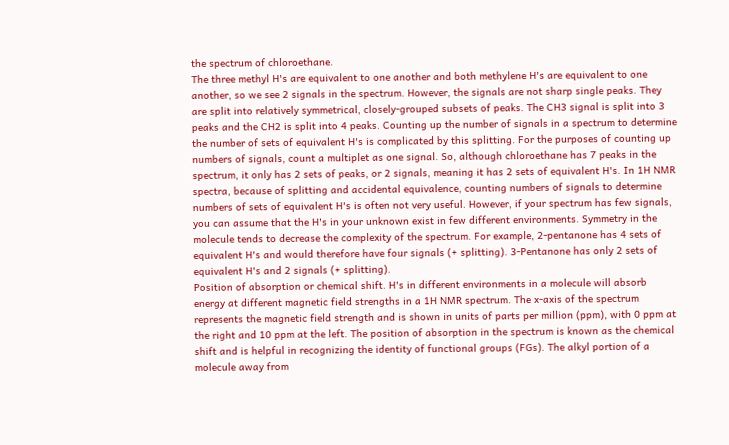the spectrum of chloroethane.
The three methyl H's are equivalent to one another and both methylene H's are equivalent to one
another, so we see 2 signals in the spectrum. However, the signals are not sharp single peaks. They
are split into relatively symmetrical, closely-grouped subsets of peaks. The CH3 signal is split into 3
peaks and the CH2 is split into 4 peaks. Counting up the number of signals in a spectrum to determine
the number of sets of equivalent H's is complicated by this splitting. For the purposes of counting up
numbers of signals, count a multiplet as one signal. So, although chloroethane has 7 peaks in the
spectrum, it only has 2 sets of peaks, or 2 signals, meaning it has 2 sets of equivalent H's. In 1H NMR
spectra, because of splitting and accidental equivalence, counting numbers of signals to determine
numbers of sets of equivalent H's is often not very useful. However, if your spectrum has few signals,
you can assume that the H's in your unknown exist in few different environments. Symmetry in the
molecule tends to decrease the complexity of the spectrum. For example, 2-pentanone has 4 sets of
equivalent H's and would therefore have four signals (+ splitting). 3-Pentanone has only 2 sets of
equivalent H's and 2 signals (+ splitting).
Position of absorption or chemical shift. H's in different environments in a molecule will absorb
energy at different magnetic field strengths in a 1H NMR spectrum. The x-axis of the spectrum
represents the magnetic field strength and is shown in units of parts per million (ppm), with 0 ppm at
the right and 10 ppm at the left. The position of absorption in the spectrum is known as the chemical
shift and is helpful in recognizing the identity of functional groups (FGs). The alkyl portion of a
molecule away from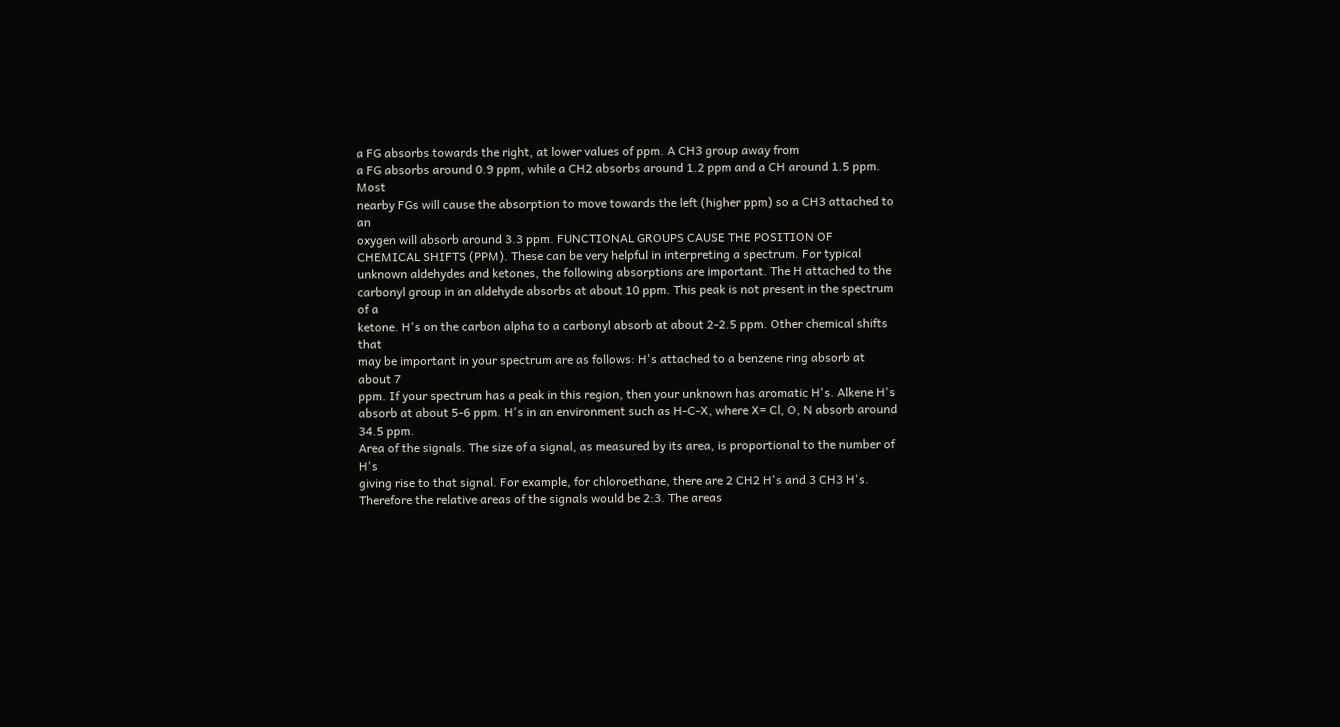a FG absorbs towards the right, at lower values of ppm. A CH3 group away from
a FG absorbs around 0.9 ppm, while a CH2 absorbs around 1.2 ppm and a CH around 1.5 ppm. Most
nearby FGs will cause the absorption to move towards the left (higher ppm) so a CH3 attached to an
oxygen will absorb around 3.3 ppm. FUNCTIONAL GROUPS CAUSE THE POSITION OF
CHEMICAL SHIFTS (PPM). These can be very helpful in interpreting a spectrum. For typical
unknown aldehydes and ketones, the following absorptions are important. The H attached to the
carbonyl group in an aldehyde absorbs at about 10 ppm. This peak is not present in the spectrum of a
ketone. H's on the carbon alpha to a carbonyl absorb at about 2-2.5 ppm. Other chemical shifts that
may be important in your spectrum are as follows: H's attached to a benzene ring absorb at about 7
ppm. If your spectrum has a peak in this region, then your unknown has aromatic H's. Alkene H's
absorb at about 5-6 ppm. H's in an environment such as H-C-X, where X= Cl, O, N absorb around 34.5 ppm.
Area of the signals. The size of a signal, as measured by its area, is proportional to the number of H's
giving rise to that signal. For example, for chloroethane, there are 2 CH2 H's and 3 CH3 H's.
Therefore the relative areas of the signals would be 2:3. The areas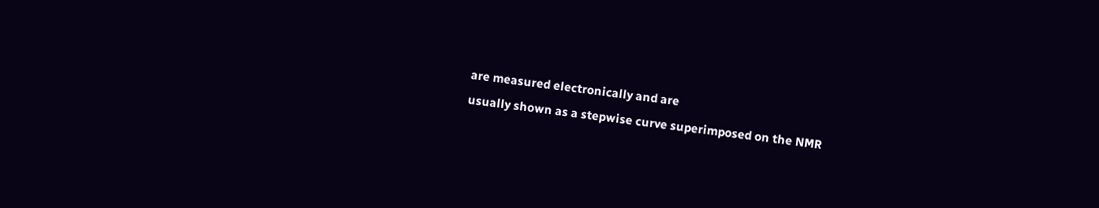are measured electronically and are
usually shown as a stepwise curve superimposed on the NMR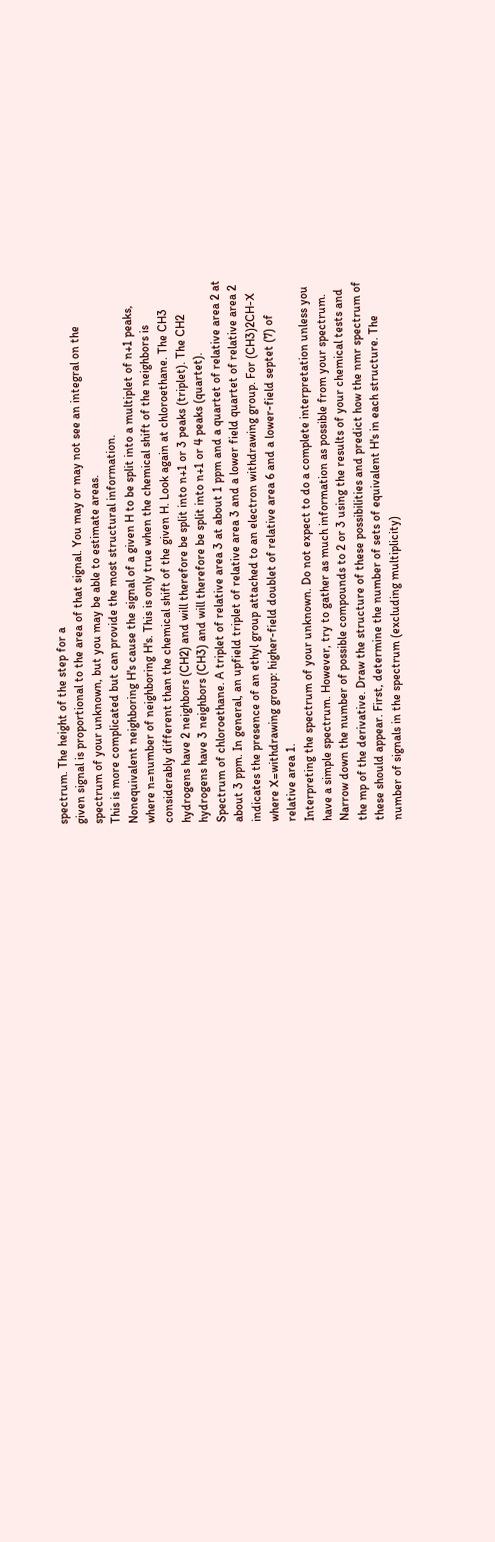spectrum. The height of the step for a
given signal is proportional to the area of that signal. You may or may not see an integral on the
spectrum of your unknown, but you may be able to estimate areas.
This is more complicated but can provide the most structural information.
Nonequivalent neighboring H's cause the signal of a given H to be split into a multiplet of n+1 peaks,
where n=number of neighboring H's. This is only true when the chemical shift of the neighbors is
considerably different than the chemical shift of the given H. Look again at chloroethane. The CH3
hydrogens have 2 neighbors (CH2) and will therefore be split into n+1 or 3 peaks (triplet). The CH2
hydrogens have 3 neighbors (CH3) and will therefore be split into n+1 or 4 peaks (quartet).
Spectrum of chloroethane. A triplet of relative area 3 at about 1 ppm and a quartet of relative area 2 at
about 3 ppm. In general, an upfield triplet of relative area 3 and a lower field quartet of relative area 2
indicates the presence of an ethyl group attached to an electron withdrawing group. For (CH3)2CH-X
where X=withdrawing group: higher-field doublet of relative area 6 and a lower-field septet (7) of
relative area 1.
Interpreting the spectrum of your unknown. Do not expect to do a complete interpretation unless you
have a simple spectrum. However, try to gather as much information as possible from your spectrum.
Narrow down the number of possible compounds to 2 or 3 using the results of your chemical tests and
the mp of the derivative. Draw the structure of these possibilities and predict how the nmr spectrum of
these should appear. First, determine the number of sets of equivalent H's in each structure. The
number of signals in the spectrum (excluding multiplicity)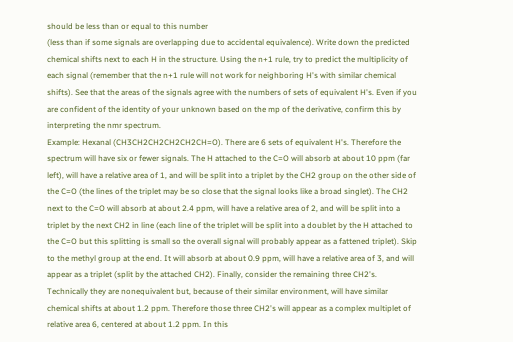should be less than or equal to this number
(less than if some signals are overlapping due to accidental equivalence). Write down the predicted
chemical shifts next to each H in the structure. Using the n+1 rule, try to predict the multiplicity of
each signal (remember that the n+1 rule will not work for neighboring H's with similar chemical
shifts). See that the areas of the signals agree with the numbers of sets of equivalent H's. Even if you
are confident of the identity of your unknown based on the mp of the derivative, confirm this by
interpreting the nmr spectrum.
Example: Hexanal (CH3CH2CH2CH2CH2CH=O). There are 6 sets of equivalent H's. Therefore the
spectrum will have six or fewer signals. The H attached to the C=O will absorb at about 10 ppm (far
left), will have a relative area of 1, and will be split into a triplet by the CH2 group on the other side of
the C=O (the lines of the triplet may be so close that the signal looks like a broad singlet). The CH2
next to the C=O will absorb at about 2.4 ppm, will have a relative area of 2, and will be split into a
triplet by the next CH2 in line (each line of the triplet will be split into a doublet by the H attached to
the C=O but this splitting is small so the overall signal will probably appear as a fattened triplet). Skip
to the methyl group at the end. It will absorb at about 0.9 ppm, will have a relative area of 3, and will
appear as a triplet (split by the attached CH2). Finally, consider the remaining three CH2's.
Technically they are nonequivalent but, because of their similar environment, will have similar
chemical shifts at about 1.2 ppm. Therefore those three CH2's will appear as a complex multiplet of
relative area 6, centered at about 1.2 ppm. In this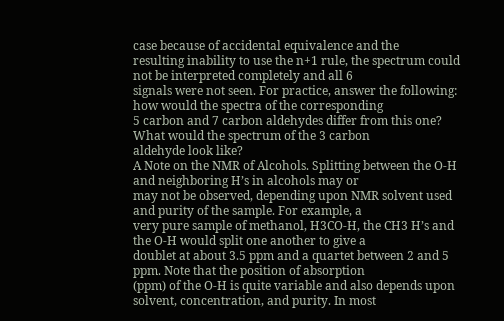case because of accidental equivalence and the
resulting inability to use the n+1 rule, the spectrum could not be interpreted completely and all 6
signals were not seen. For practice, answer the following: how would the spectra of the corresponding
5 carbon and 7 carbon aldehydes differ from this one? What would the spectrum of the 3 carbon
aldehyde look like?
A Note on the NMR of Alcohols. Splitting between the O-H and neighboring H’s in alcohols may or
may not be observed, depending upon NMR solvent used and purity of the sample. For example, a
very pure sample of methanol, H3CO-H, the CH3 H’s and the O-H would split one another to give a
doublet at about 3.5 ppm and a quartet between 2 and 5 ppm. Note that the position of absorption
(ppm) of the O-H is quite variable and also depends upon solvent, concentration, and purity. In most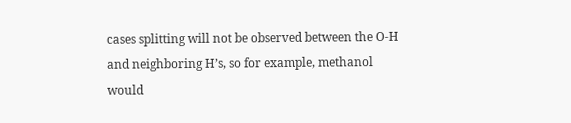cases splitting will not be observed between the O-H and neighboring H’s, so for example, methanol
would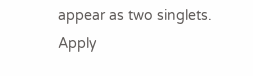appear as two singlets.
Apply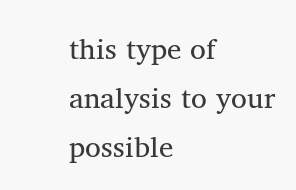this type of analysis to your possible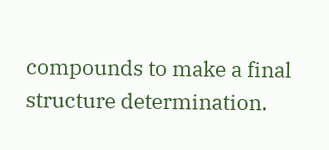compounds to make a final structure determination.